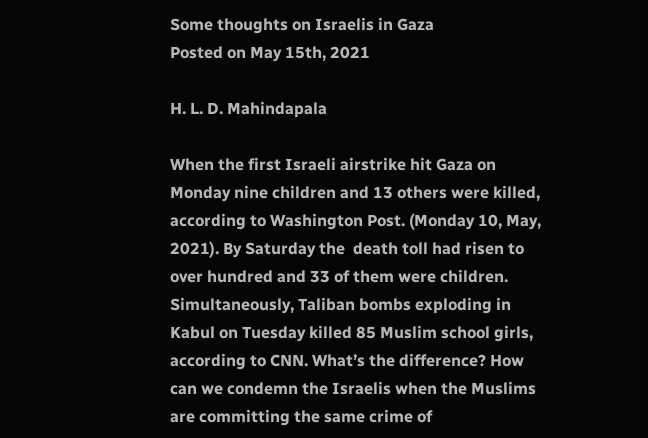Some thoughts on Israelis in Gaza
Posted on May 15th, 2021

H. L. D. Mahindapala

When the first Israeli airstrike hit Gaza on Monday nine children and 13 others were killed, according to Washington Post. (Monday 10, May, 2021). By Saturday the  death toll had risen to over hundred and 33 of them were children. Simultaneously, Taliban bombs exploding in Kabul on Tuesday killed 85 Muslim school girls, according to CNN. What’s the difference? How can we condemn the Israelis when the Muslims are committing the same crime of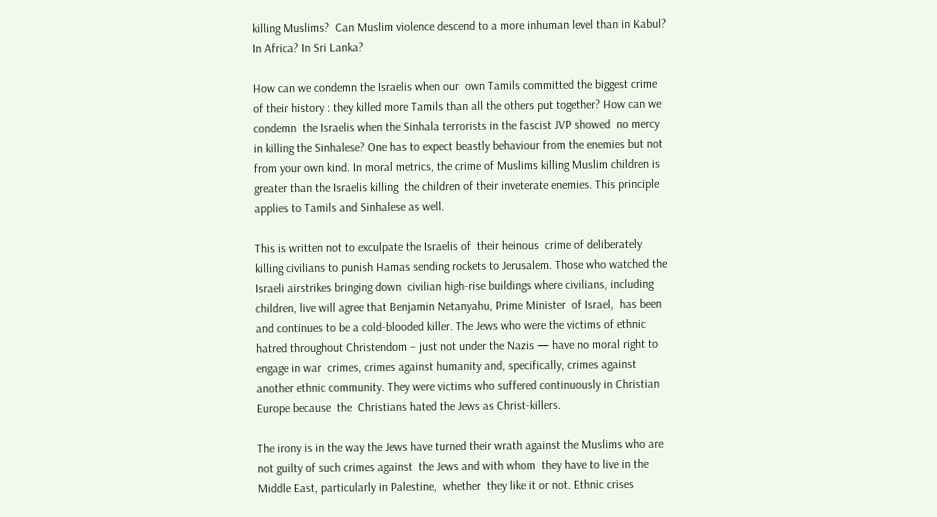killing Muslims?  Can Muslim violence descend to a more inhuman level than in Kabul? In Africa? In Sri Lanka?

How can we condemn the Israelis when our  own Tamils committed the biggest crime  of their history : they killed more Tamils than all the others put together? How can we condemn  the Israelis when the Sinhala terrorists in the fascist JVP showed  no mercy in killing the Sinhalese? One has to expect beastly behaviour from the enemies but not from your own kind. In moral metrics, the crime of Muslims killing Muslim children is greater than the Israelis killing  the children of their inveterate enemies. This principle applies to Tamils and Sinhalese as well.

This is written not to exculpate the Israelis of  their heinous  crime of deliberately killing civilians to punish Hamas sending rockets to Jerusalem. Those who watched the Israeli airstrikes bringing down  civilian high-rise buildings where civilians, including children, live will agree that Benjamin Netanyahu, Prime Minister  of Israel,  has been and continues to be a cold-blooded killer. The Jews who were the victims of ethnic hatred throughout Christendom – just not under the Nazis — have no moral right to engage in war  crimes, crimes against humanity and, specifically, crimes against another ethnic community. They were victims who suffered continuously in Christian Europe because  the  Christians hated the Jews as Christ-killers.

The irony is in the way the Jews have turned their wrath against the Muslims who are not guilty of such crimes against  the Jews and with whom  they have to live in the Middle East, particularly in Palestine,  whether  they like it or not. Ethnic crises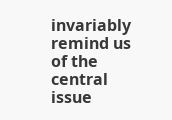invariably remind us of the central  issue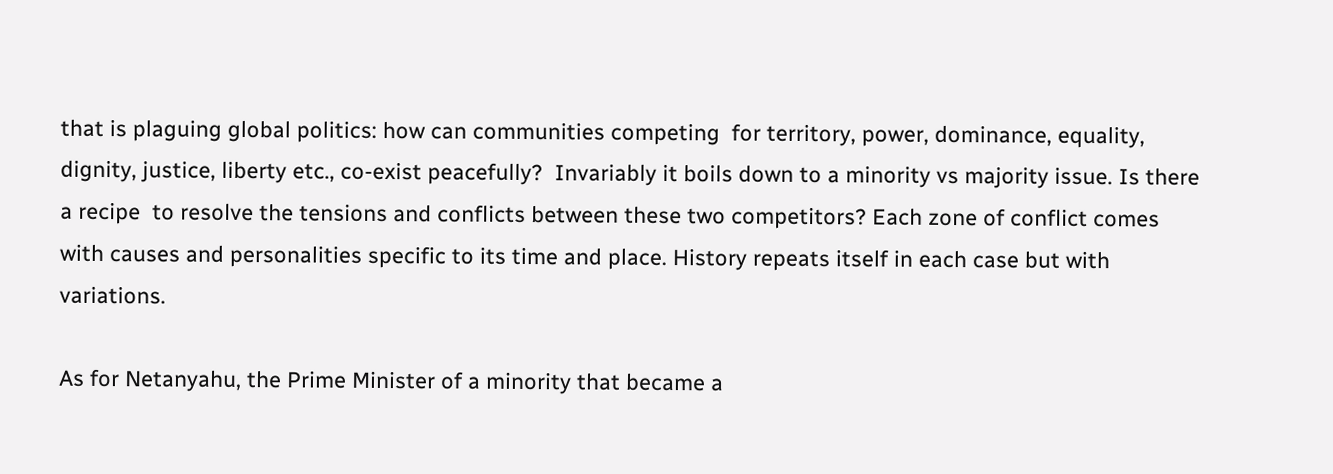that is plaguing global politics: how can communities competing  for territory, power, dominance, equality, dignity, justice, liberty etc., co-exist peacefully?  Invariably it boils down to a minority vs majority issue. Is there a recipe  to resolve the tensions and conflicts between these two competitors? Each zone of conflict comes with causes and personalities specific to its time and place. History repeats itself in each case but with variations.

As for Netanyahu, the Prime Minister of a minority that became a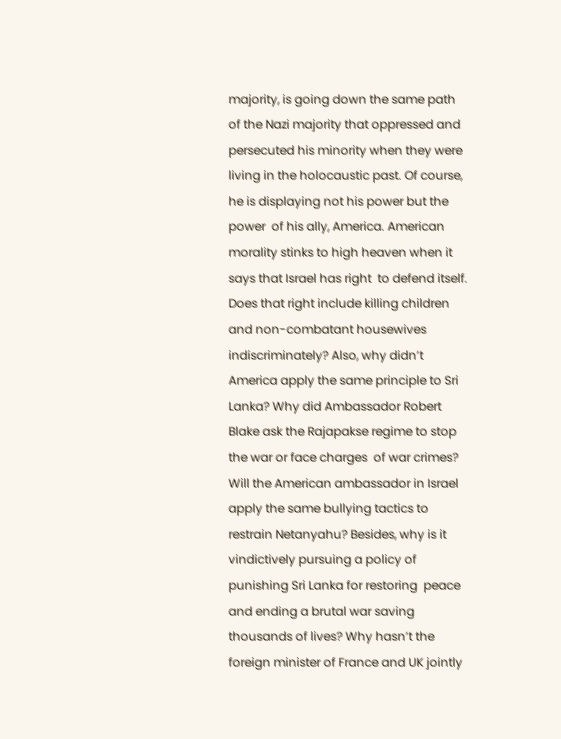majority, is going down the same path of the Nazi majority that oppressed and persecuted his minority when they were living in the holocaustic past. Of course, he is displaying not his power but the power  of his ally, America. American morality stinks to high heaven when it says that Israel has right  to defend itself. Does that right include killing children and non-combatant housewives indiscriminately? Also, why didn’t America apply the same principle to Sri Lanka? Why did Ambassador Robert Blake ask the Rajapakse regime to stop the war or face charges  of war crimes? Will the American ambassador in Israel apply the same bullying tactics to restrain Netanyahu? Besides, why is it vindictively pursuing a policy of punishing Sri Lanka for restoring  peace and ending a brutal war saving thousands of lives? Why hasn’t the foreign minister of France and UK jointly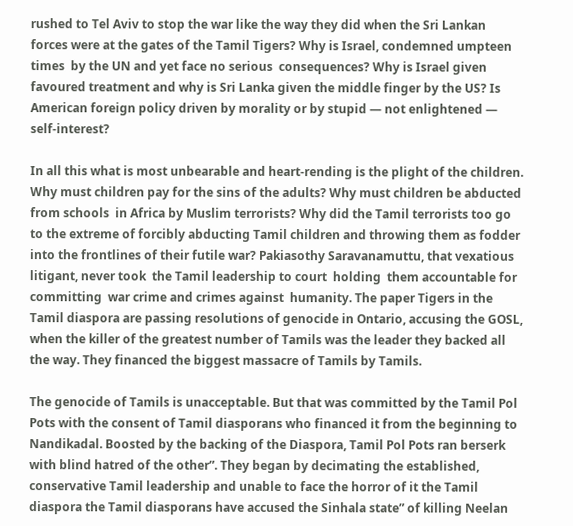rushed to Tel Aviv to stop the war like the way they did when the Sri Lankan  forces were at the gates of the Tamil Tigers? Why is Israel, condemned umpteen times  by the UN and yet face no serious  consequences? Why is Israel given favoured treatment and why is Sri Lanka given the middle finger by the US? Is American foreign policy driven by morality or by stupid — not enlightened — self-interest?

In all this what is most unbearable and heart-rending is the plight of the children. Why must children pay for the sins of the adults? Why must children be abducted from schools  in Africa by Muslim terrorists? Why did the Tamil terrorists too go to the extreme of forcibly abducting Tamil children and throwing them as fodder into the frontlines of their futile war? Pakiasothy Saravanamuttu, that vexatious  litigant, never took  the Tamil leadership to court  holding  them accountable for committing  war crime and crimes against  humanity. The paper Tigers in the Tamil diaspora are passing resolutions of genocide in Ontario, accusing the GOSL, when the killer of the greatest number of Tamils was the leader they backed all the way. They financed the biggest massacre of Tamils by Tamils.

The genocide of Tamils is unacceptable. But that was committed by the Tamil Pol Pots with the consent of Tamil diasporans who financed it from the beginning to Nandikadal. Boosted by the backing of the Diaspora, Tamil Pol Pots ran berserk with blind hatred of the other”. They began by decimating the established, conservative Tamil leadership and unable to face the horror of it the Tamil diaspora the Tamil diasporans have accused the Sinhala state” of killing Neelan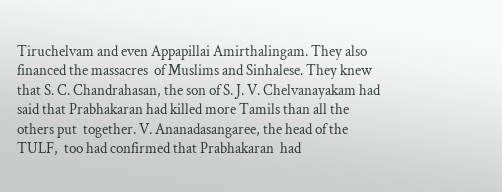Tiruchelvam and even Appapillai Amirthalingam. They also financed the massacres  of Muslims and Sinhalese. They knew that S. C. Chandrahasan, the son of S. J. V. Chelvanayakam had said that Prabhakaran had killed more Tamils than all the others put  together. V. Ananadasangaree, the head of the TULF,  too had confirmed that Prabhakaran  had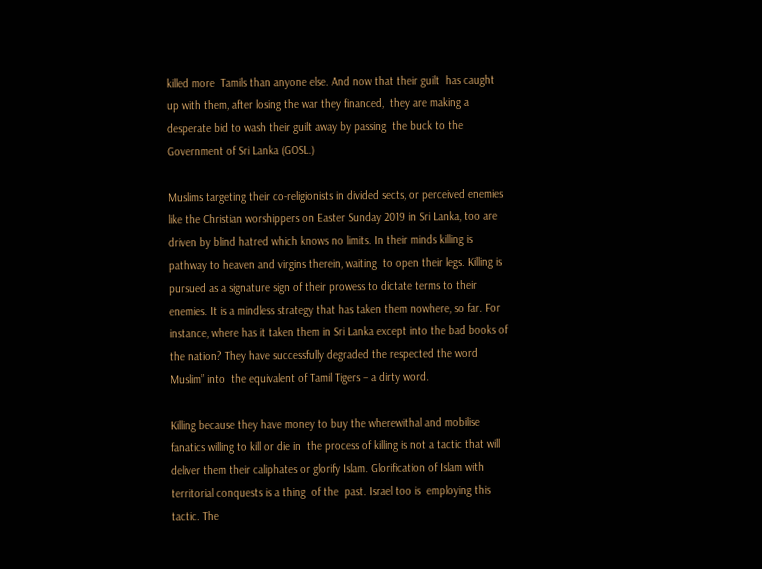killed more  Tamils than anyone else. And now that their guilt  has caught up with them, after losing the war they financed,  they are making a desperate bid to wash their guilt away by passing  the buck to the Government of Sri Lanka (GOSL.)

Muslims targeting their co-religionists in divided sects, or perceived enemies like the Christian worshippers on Easter Sunday 2019 in Sri Lanka, too are driven by blind hatred which knows no limits. In their minds killing is  pathway to heaven and virgins therein, waiting  to open their legs. Killing is pursued as a signature sign of their prowess to dictate terms to their enemies. It is a mindless strategy that has taken them nowhere, so far. For instance, where has it taken them in Sri Lanka except into the bad books of the nation? They have successfully degraded the respected the word Muslim” into  the equivalent of Tamil Tigers – a dirty word.

Killing because they have money to buy the wherewithal and mobilise fanatics willing to kill or die in  the process of killing is not a tactic that will deliver them their caliphates or glorify Islam. Glorification of Islam with territorial conquests is a thing  of the  past. Israel too is  employing this tactic. The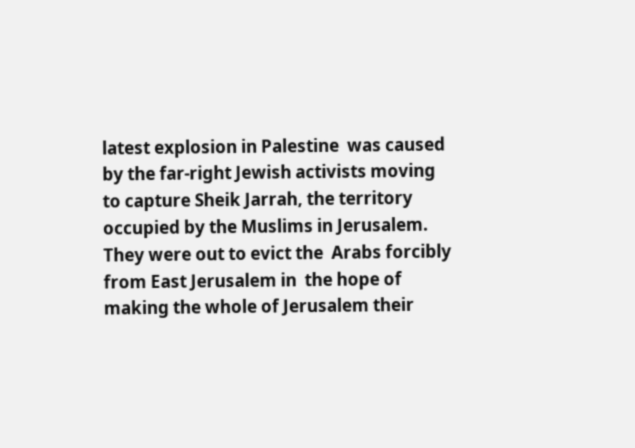latest explosion in Palestine  was caused by the far-right Jewish activists moving to capture Sheik Jarrah, the territory occupied by the Muslims in Jerusalem. They were out to evict the  Arabs forcibly from East Jerusalem in  the hope of making the whole of Jerusalem their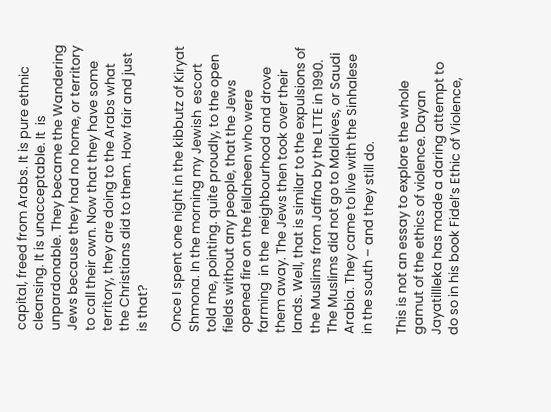capital, freed from Arabs. It is pure ethnic cleansing. It is unacceptable. It  is unpardonable. They became the Wandering Jews because they had no home, or territory to call their own. Now that they have some territory, they are doing to the Arabs what the Christians did to them. How fair and just is that?

Once I spent one night in the kibbutz of Kiryat Shmona. In the morning my Jewish  escort told me, pointing. quite proudly, to the open fields without any people, that the Jews opened fire on the fellaheen who were farming  in the  neighbourhood and drove them away. The Jews then took over their  lands. Well, that is similar to the expulsions of the Muslims from Jaffna by the LTTE in 1990. The Muslims did not go to Maldives, or Saudi Arabia. They came to live with the Sinhalese in the south – and they still do.

This is not an essay to explore the whole gamut of the ethics of violence. Dayan Jayatillleka has made a daring attempt to do so in his book Fidel’s Ethic of Violence,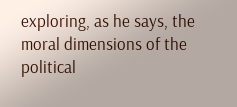exploring, as he says, the moral dimensions of the political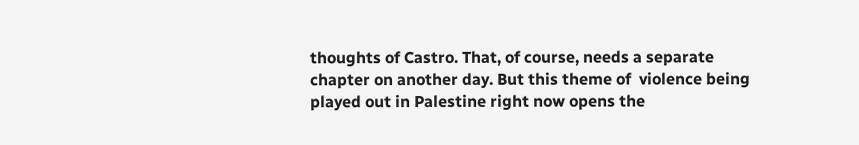thoughts of Castro. That, of course, needs a separate  chapter on another day. But this theme of  violence being played out in Palestine right now opens the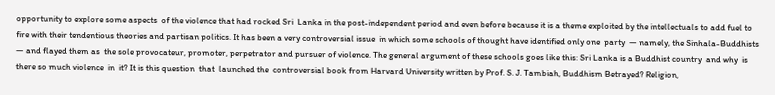opportunity to explore some aspects  of the violence that had rocked Sri  Lanka in the post-independent period and even before because it is a theme exploited by the intellectuals to add fuel to fire with their tendentious theories and partisan politics. It has been a very controversial issue  in which some schools of thought have identified only one  party  — namely, the Sinhala-Buddhists — and flayed them as  the sole provocateur, promoter, perpetrator and pursuer of violence. The general argument of these schools goes like this: Sri Lanka is a Buddhist country  and why  is there so much violence  in  it? It is this question  that  launched the  controversial book from Harvard University written by Prof. S. J. Tambiah, Buddhism Betrayed? Religion,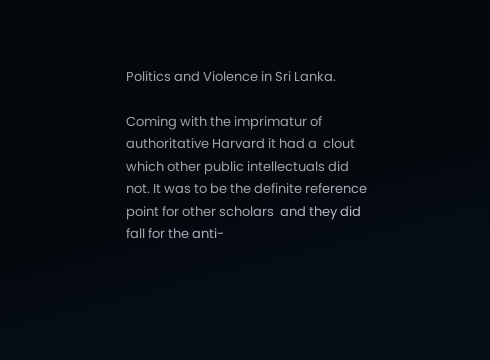Politics and Violence in Sri Lanka.

Coming with the imprimatur of authoritative Harvard it had a  clout which other public intellectuals did not. It was to be the definite reference point for other scholars  and they did fall for the anti-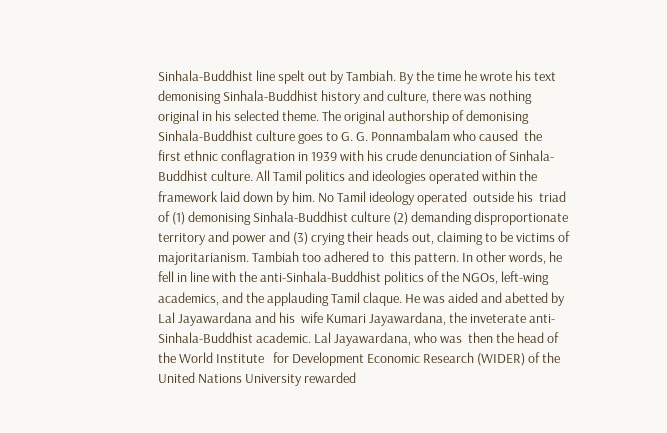Sinhala-Buddhist line spelt out by Tambiah. By the time he wrote his text demonising Sinhala-Buddhist history and culture, there was nothing original in his selected theme. The original authorship of demonising Sinhala-Buddhist culture goes to G. G. Ponnambalam who caused  the  first ethnic conflagration in 1939 with his crude denunciation of Sinhala-Buddhist culture. All Tamil politics and ideologies operated within the framework laid down by him. No Tamil ideology operated  outside his  triad of (1) demonising Sinhala-Buddhist culture (2) demanding disproportionate territory and power and (3) crying their heads out, claiming to be victims of majoritarianism. Tambiah too adhered to  this pattern. In other words, he fell in line with the anti-Sinhala-Buddhist politics of the NGOs, left-wing academics, and the applauding Tamil claque. He was aided and abetted by Lal Jayawardana and his  wife Kumari Jayawardana, the inveterate anti-Sinhala-Buddhist academic. Lal Jayawardana, who was  then the head of the World Institute   for Development Economic Research (WIDER) of the United Nations University rewarded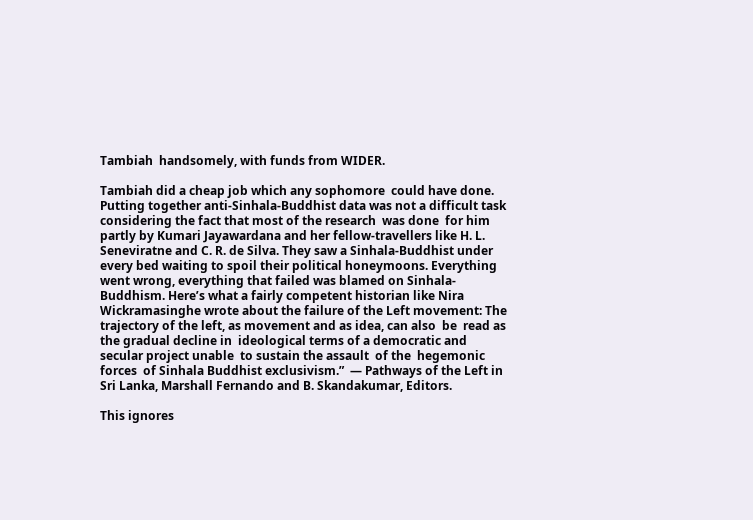Tambiah  handsomely, with funds from WIDER.

Tambiah did a cheap job which any sophomore  could have done. Putting together anti-Sinhala-Buddhist data was not a difficult task considering the fact that most of the research  was done  for him partly by Kumari Jayawardana and her fellow-travellers like H. L. Seneviratne and C. R. de Silva. They saw a Sinhala-Buddhist under every bed waiting to spoil their political honeymoons. Everything went wrong, everything that failed was blamed on Sinhala-Buddhism. Here’s what a fairly competent historian like Nira Wickramasinghe wrote about the failure of the Left movement: The trajectory of the left, as movement and as idea, can also  be  read as  the gradual decline in  ideological terms of a democratic and secular project unable  to sustain the assault  of the  hegemonic forces  of Sinhala Buddhist exclusivism.”  — Pathways of the Left in Sri Lanka, Marshall Fernando and B. Skandakumar, Editors.

This ignores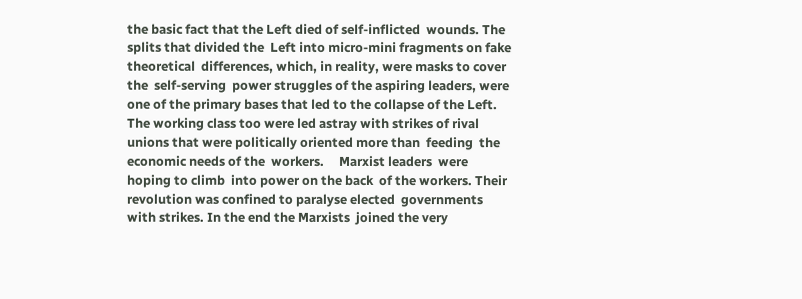the basic fact that the Left died of self-inflicted  wounds. The splits that divided the  Left into micro-mini fragments on fake theoretical  differences, which, in reality, were masks to cover the  self-serving  power struggles of the aspiring leaders, were one of the primary bases that led to the collapse of the Left.  The working class too were led astray with strikes of rival unions that were politically oriented more than  feeding  the economic needs of the  workers.     Marxist leaders  were hoping to climb  into power on the back  of the workers. Their revolution was confined to paralyse elected  governments with strikes. In the end the Marxists  joined the very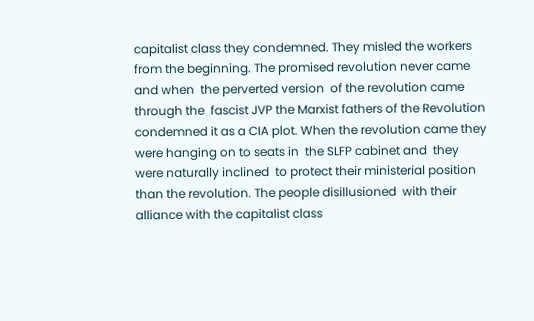capitalist class they condemned. They misled the workers from the beginning. The promised revolution never came and when  the perverted version  of the revolution came through the  fascist JVP the Marxist fathers of the Revolution condemned it as a CIA plot. When the revolution came they were hanging on to seats in  the SLFP cabinet and  they were naturally inclined  to protect their ministerial position than the revolution. The people disillusioned  with their alliance with the capitalist class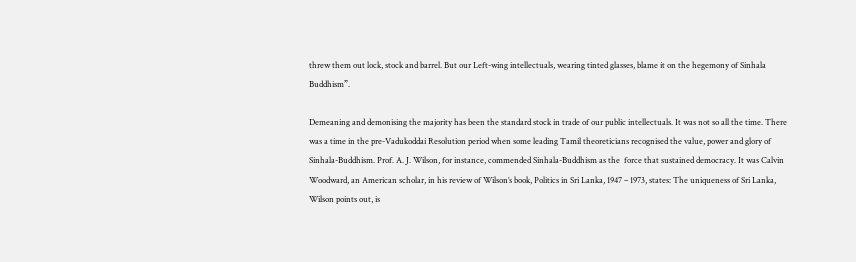threw them out lock, stock and barrel. But our Left-wing intellectuals, wearing tinted glasses, blame it on the hegemony of Sinhala Buddhism”.

Demeaning and demonising the majority has been the standard stock in trade of our public intellectuals. It was not so all the time. There was a time in the pre-Vadukoddai Resolution period when some leading Tamil theoreticians recognised the value, power and glory of Sinhala-Buddhism. Prof. A. J. Wilson, for instance, commended Sinhala-Buddhism as the  force that sustained democracy. It was Calvin Woodward, an American scholar, in his review of Wilson’s book, Politics in Sri Lanka, 1947 – 1973, states: The uniqueness of Sri Lanka, Wilson points out, is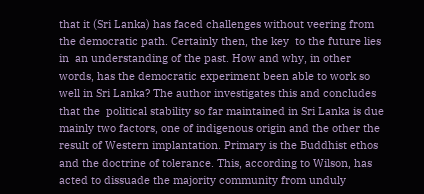that it (Sri Lanka) has faced challenges without veering from the democratic path. Certainly then, the key  to the future lies in  an understanding of the past. How and why, in other words, has the democratic experiment been able to work so well in Sri Lanka? The author investigates this and concludes that the  political stability so far maintained in Sri Lanka is due mainly two factors, one of indigenous origin and the other the result of Western implantation. Primary is the Buddhist ethos and the doctrine of tolerance. This, according to Wilson, has acted to dissuade the majority community from unduly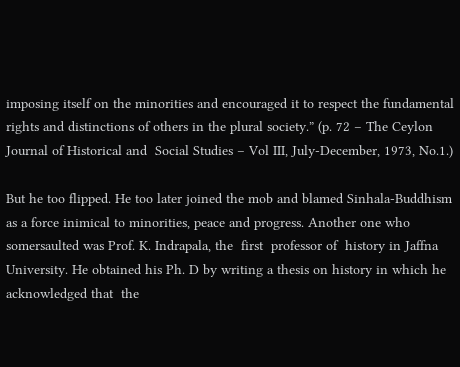imposing itself on the minorities and encouraged it to respect the fundamental rights and distinctions of others in the plural society.” (p. 72 – The Ceylon Journal of Historical and  Social Studies – Vol III, July-December, 1973, No.1.)

But he too flipped. He too later joined the mob and blamed Sinhala-Buddhism as a force inimical to minorities, peace and progress. Another one who somersaulted was Prof. K. Indrapala, the  first  professor of  history in Jaffna University. He obtained his Ph. D by writing a thesis on history in which he acknowledged that  the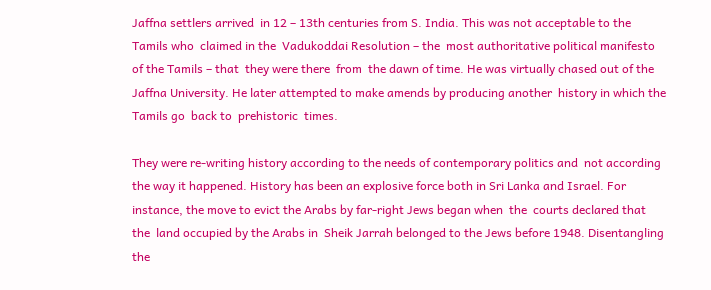Jaffna settlers arrived  in 12 – 13th centuries from S. India. This was not acceptable to the Tamils who  claimed in the  Vadukoddai Resolution – the  most authoritative political manifesto of the Tamils – that  they were there  from  the dawn of time. He was virtually chased out of the Jaffna University. He later attempted to make amends by producing another  history in which the Tamils go  back to  prehistoric  times.

They were re-writing history according to the needs of contemporary politics and  not according the way it happened. History has been an explosive force both in Sri Lanka and Israel. For instance, the move to evict the Arabs by far-right Jews began when  the  courts declared that  the  land occupied by the Arabs in  Sheik Jarrah belonged to the Jews before 1948. Disentangling the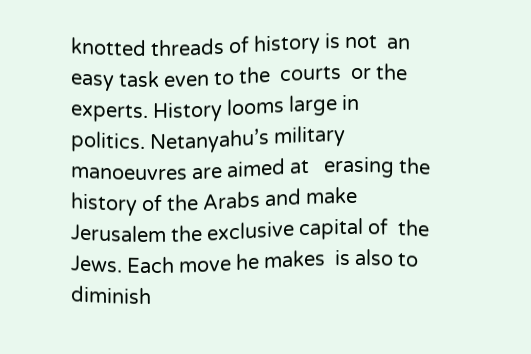knotted threads of history is not  an  easy task even to the  courts  or the experts. History looms large in politics. Netanyahu’s military manoeuvres are aimed at   erasing the history of the Arabs and make Jerusalem the exclusive capital of  the Jews. Each move he makes  is also to diminish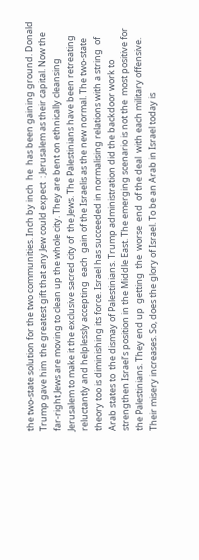the two-state solution for the two communities. Inch by inch  he  has been gaining ground. Donald Trump gave him  the greatest gift that any Jew could expect  : Jerusalem as their capital. Now the far-right Jews are moving to clean up the whole city. They are bent on ethnically cleansing Jerusalem to make it the exclusive sacred city of  the Jews. The Palestinians have been retreating reluctantly and helplessly accepting  each  gain of the Israelis as the new normal. The two-state theory too is diminishing its force. Israel has succeeded in normalising relations with a string  of Arab states to  the dismay of Palestinians. Trump administration did the backdoor work to strengthen Israel’s position in the Middle East. The emerging scenario is not the  most positive for the Palestinians. They end up  getting  the  worse  end  of the deal  with each military offensive. Their misery increases. So, does the glory of Israel. To be an Arab in Israel today is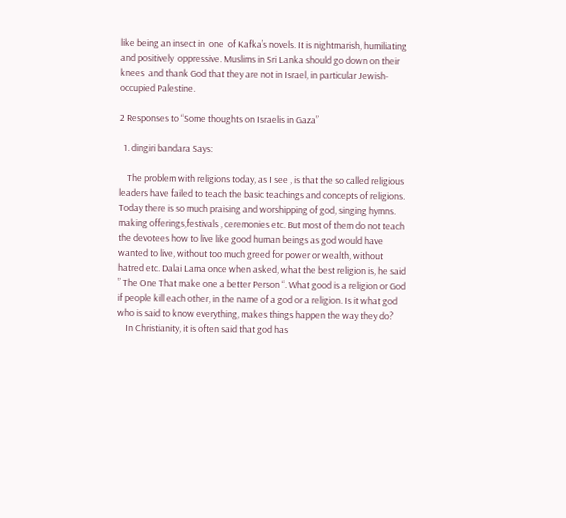like being an insect in  one  of Kafka’s novels. It is nightmarish, humiliating and positively  oppressive. Muslims in Sri Lanka should go down on their knees  and thank God that they are not in Israel, in particular Jewish-occupied Palestine.

2 Responses to “Some thoughts on Israelis in Gaza”

  1. dingiri bandara Says:

    The problem with religions today, as I see , is that the so called religious leaders have failed to teach the basic teachings and concepts of religions. Today there is so much praising and worshipping of god, singing hymns. making offerings,festivals , ceremonies etc. But most of them do not teach the devotees how to live like good human beings as god would have wanted to live, without too much greed for power or wealth, without hatred etc. Dalai Lama once when asked, what the best religion is, he said ” The One That make one a better Person “. What good is a religion or God if people kill each other, in the name of a god or a religion. Is it what god who is said to know everything, makes things happen the way they do?
    In Christianity, it is often said that god has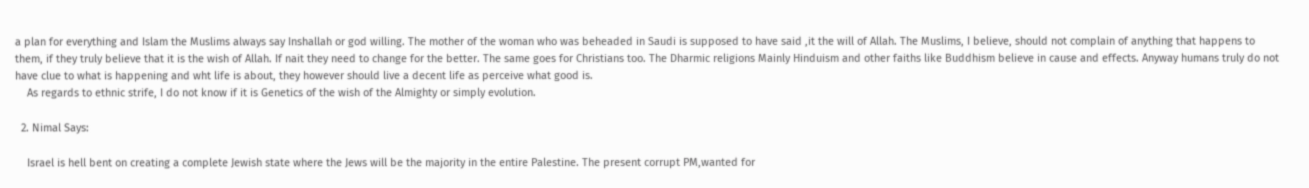a plan for everything and Islam the Muslims always say Inshallah or god willing. The mother of the woman who was beheaded in Saudi is supposed to have said ,it the will of Allah. The Muslims, I believe, should not complain of anything that happens to them, if they truly believe that it is the wish of Allah. If nait they need to change for the better. The same goes for Christians too. The Dharmic religions Mainly Hinduism and other faiths like Buddhism believe in cause and effects. Anyway humans truly do not have clue to what is happening and wht life is about, they however should live a decent life as perceive what good is.
    As regards to ethnic strife, I do not know if it is Genetics of the wish of the Almighty or simply evolution.

  2. Nimal Says:

    Israel is hell bent on creating a complete Jewish state where the Jews will be the majority in the entire Palestine. The present corrupt PM,wanted for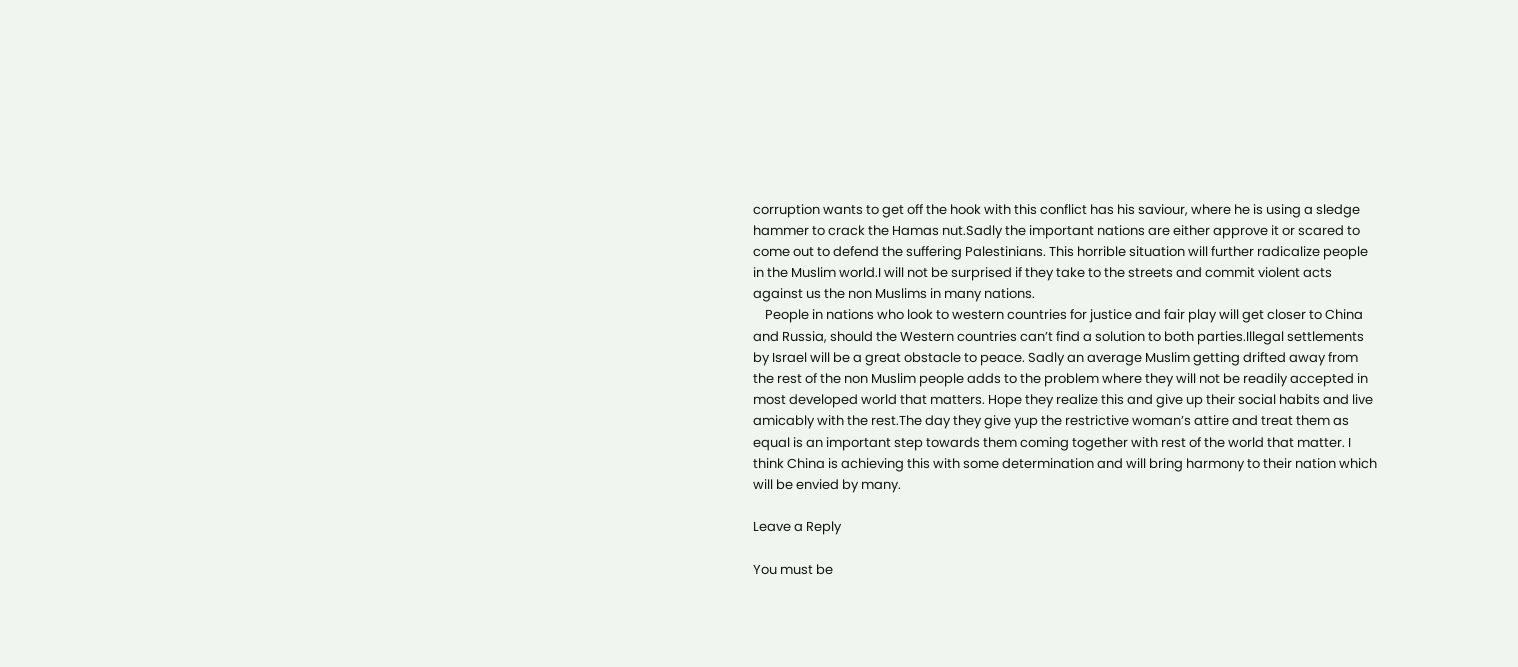corruption wants to get off the hook with this conflict has his saviour, where he is using a sledge hammer to crack the Hamas nut.Sadly the important nations are either approve it or scared to come out to defend the suffering Palestinians. This horrible situation will further radicalize people in the Muslim world.I will not be surprised if they take to the streets and commit violent acts against us the non Muslims in many nations.
    People in nations who look to western countries for justice and fair play will get closer to China and Russia, should the Western countries can’t find a solution to both parties.Illegal settlements by Israel will be a great obstacle to peace. Sadly an average Muslim getting drifted away from the rest of the non Muslim people adds to the problem where they will not be readily accepted in most developed world that matters. Hope they realize this and give up their social habits and live amicably with the rest.The day they give yup the restrictive woman’s attire and treat them as equal is an important step towards them coming together with rest of the world that matter. I think China is achieving this with some determination and will bring harmony to their nation which will be envied by many.

Leave a Reply

You must be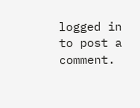logged in to post a comment.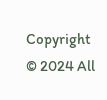Copyright © 2024 All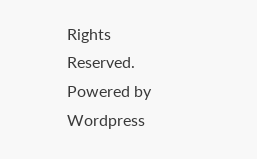Rights Reserved. Powered by Wordpress